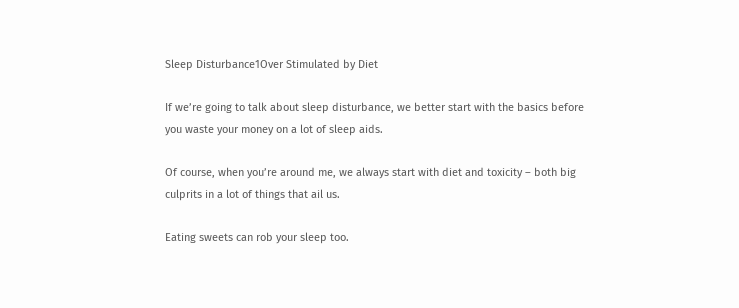Sleep Disturbance1Over Stimulated by Diet

If we’re going to talk about sleep disturbance, we better start with the basics before you waste your money on a lot of sleep aids.

Of course, when you’re around me, we always start with diet and toxicity – both big culprits in a lot of things that ail us.

Eating sweets can rob your sleep too.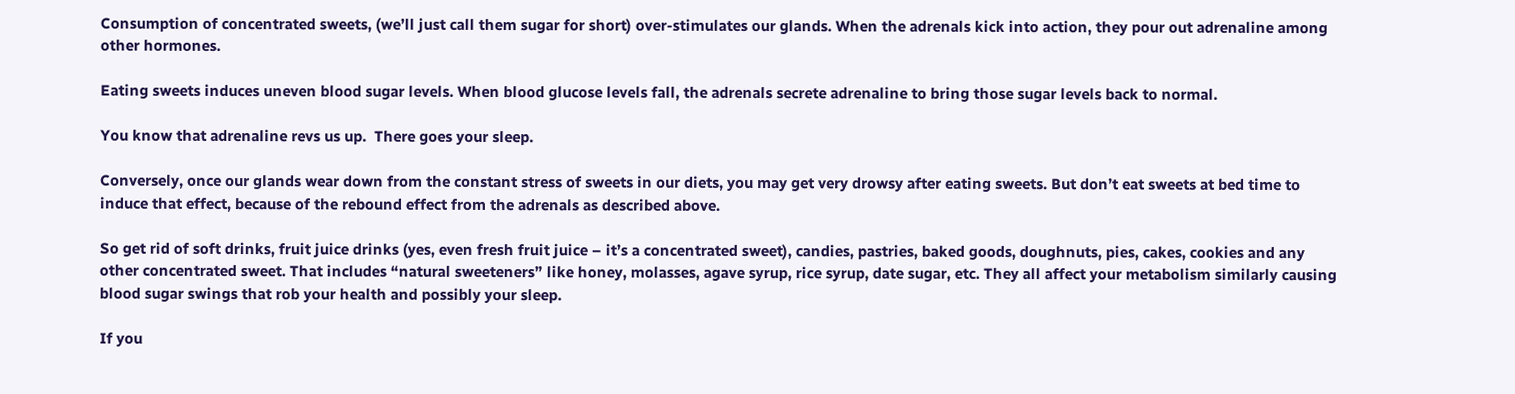Consumption of concentrated sweets, (we’ll just call them sugar for short) over-stimulates our glands. When the adrenals kick into action, they pour out adrenaline among other hormones.

Eating sweets induces uneven blood sugar levels. When blood glucose levels fall, the adrenals secrete adrenaline to bring those sugar levels back to normal.

You know that adrenaline revs us up.  There goes your sleep.

Conversely, once our glands wear down from the constant stress of sweets in our diets, you may get very drowsy after eating sweets. But don’t eat sweets at bed time to induce that effect, because of the rebound effect from the adrenals as described above.

So get rid of soft drinks, fruit juice drinks (yes, even fresh fruit juice – it’s a concentrated sweet), candies, pastries, baked goods, doughnuts, pies, cakes, cookies and any other concentrated sweet. That includes “natural sweeteners” like honey, molasses, agave syrup, rice syrup, date sugar, etc. They all affect your metabolism similarly causing blood sugar swings that rob your health and possibly your sleep.

If you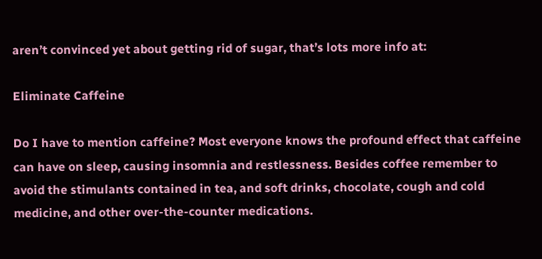aren’t convinced yet about getting rid of sugar, that’s lots more info at:

Eliminate Caffeine

Do I have to mention caffeine? Most everyone knows the profound effect that caffeine can have on sleep, causing insomnia and restlessness. Besides coffee remember to avoid the stimulants contained in tea, and soft drinks, chocolate, cough and cold medicine, and other over-the-counter medications.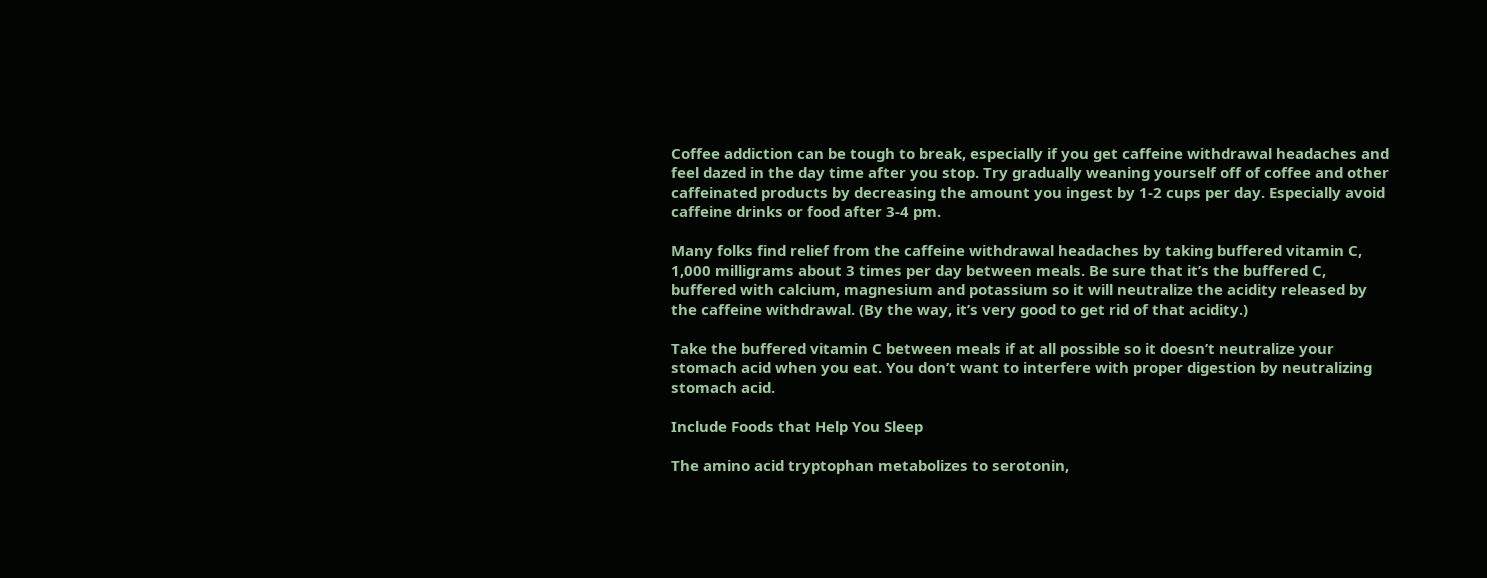Coffee addiction can be tough to break, especially if you get caffeine withdrawal headaches and feel dazed in the day time after you stop. Try gradually weaning yourself off of coffee and other caffeinated products by decreasing the amount you ingest by 1-2 cups per day. Especially avoid caffeine drinks or food after 3-4 pm.

Many folks find relief from the caffeine withdrawal headaches by taking buffered vitamin C, 1,000 milligrams about 3 times per day between meals. Be sure that it’s the buffered C, buffered with calcium, magnesium and potassium so it will neutralize the acidity released by the caffeine withdrawal. (By the way, it’s very good to get rid of that acidity.)

Take the buffered vitamin C between meals if at all possible so it doesn’t neutralize your stomach acid when you eat. You don’t want to interfere with proper digestion by neutralizing stomach acid.

Include Foods that Help You Sleep

The amino acid tryptophan metabolizes to serotonin,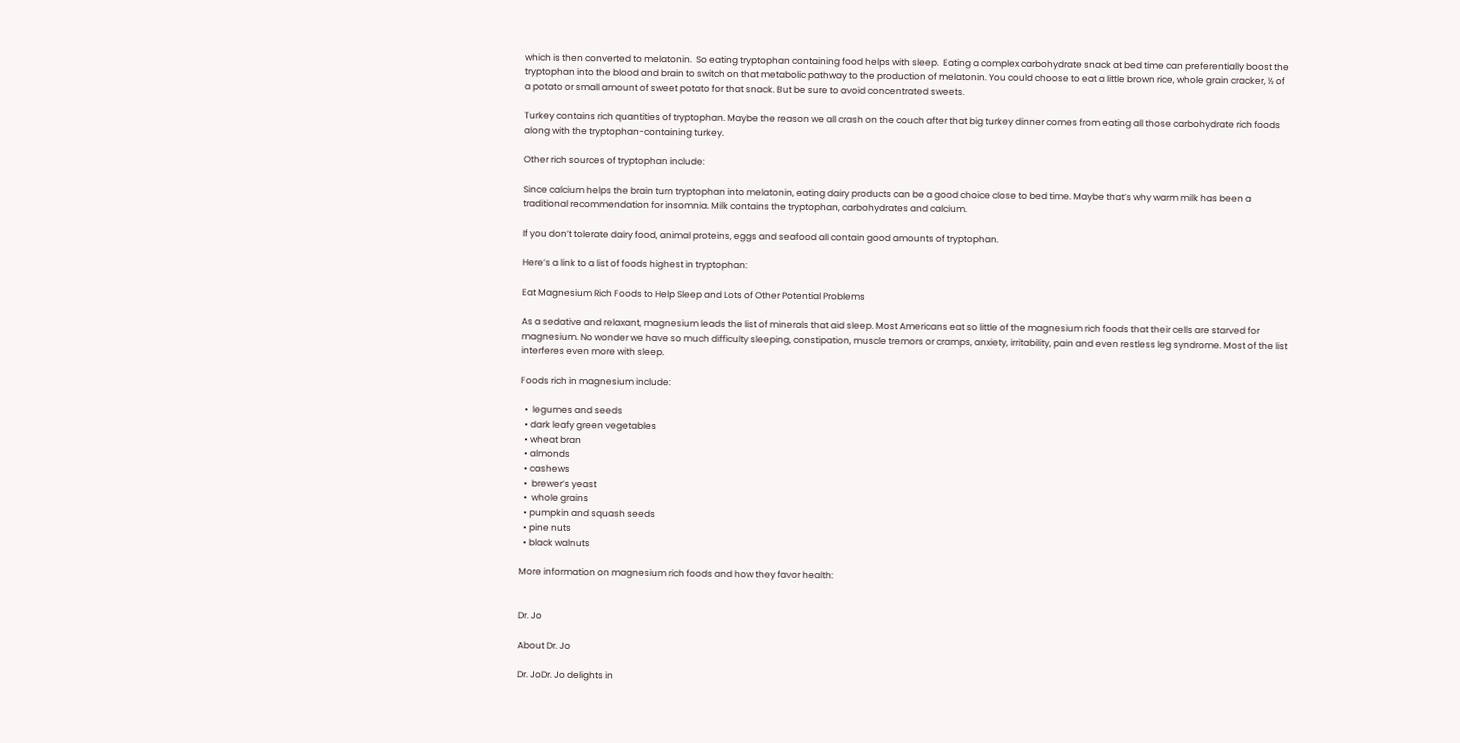which is then converted to melatonin.  So eating tryptophan containing food helps with sleep.  Eating a complex carbohydrate snack at bed time can preferentially boost the tryptophan into the blood and brain to switch on that metabolic pathway to the production of melatonin. You could choose to eat a little brown rice, whole grain cracker, ½ of a potato or small amount of sweet potato for that snack. But be sure to avoid concentrated sweets.

Turkey contains rich quantities of tryptophan. Maybe the reason we all crash on the couch after that big turkey dinner comes from eating all those carbohydrate rich foods along with the tryptophan-containing turkey.

Other rich sources of tryptophan include:

Since calcium helps the brain turn tryptophan into melatonin, eating dairy products can be a good choice close to bed time. Maybe that’s why warm milk has been a traditional recommendation for insomnia. Milk contains the tryptophan, carbohydrates and calcium.

If you don’t tolerate dairy food, animal proteins, eggs and seafood all contain good amounts of tryptophan.

Here’s a link to a list of foods highest in tryptophan:

Eat Magnesium Rich Foods to Help Sleep and Lots of Other Potential Problems

As a sedative and relaxant, magnesium leads the list of minerals that aid sleep. Most Americans eat so little of the magnesium rich foods that their cells are starved for magnesium. No wonder we have so much difficulty sleeping, constipation, muscle tremors or cramps, anxiety, irritability, pain and even restless leg syndrome. Most of the list interferes even more with sleep.

Foods rich in magnesium include:

  •  legumes and seeds
  • dark leafy green vegetables
  • wheat bran
  • almonds
  • cashews
  •  brewer’s yeast
  •  whole grains
  • pumpkin and squash seeds
  • pine nuts
  • black walnuts

More information on magnesium rich foods and how they favor health:


Dr. Jo

About Dr. Jo

Dr. JoDr. Jo delights in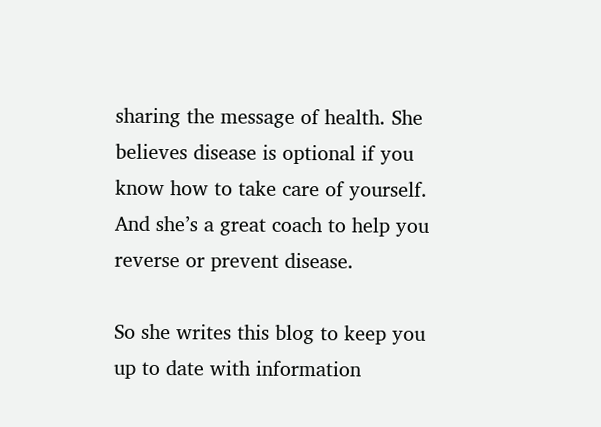sharing the message of health. She believes disease is optional if you know how to take care of yourself. And she’s a great coach to help you reverse or prevent disease.

So she writes this blog to keep you up to date with information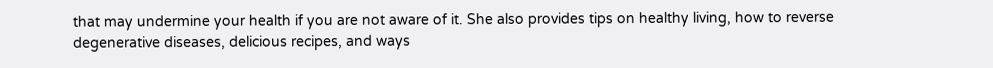that may undermine your health if you are not aware of it. She also provides tips on healthy living, how to reverse degenerative diseases, delicious recipes, and ways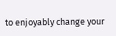to enjoyably change your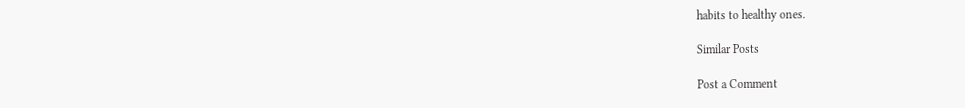habits to healthy ones.

Similar Posts

Post a Comment